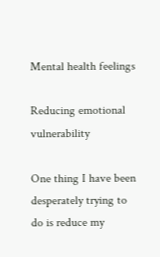Mental health feelings

Reducing emotional vulnerability

One thing I have been desperately trying to do is reduce my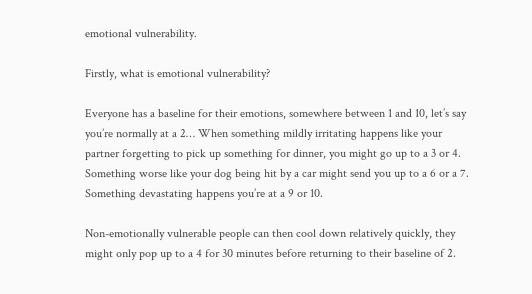emotional vulnerability.

Firstly, what is emotional vulnerability?

Everyone has a baseline for their emotions, somewhere between 1 and 10, let’s say you’re normally at a 2… When something mildly irritating happens like your partner forgetting to pick up something for dinner, you might go up to a 3 or 4. Something worse like your dog being hit by a car might send you up to a 6 or a 7. Something devastating happens you’re at a 9 or 10.

Non-emotionally vulnerable people can then cool down relatively quickly, they might only pop up to a 4 for 30 minutes before returning to their baseline of 2.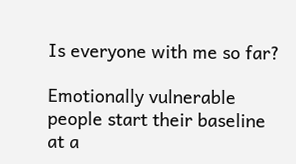Is everyone with me so far?

Emotionally vulnerable people start their baseline at a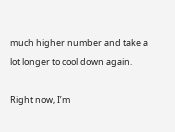much higher number and take a lot longer to cool down again.

Right now, I’m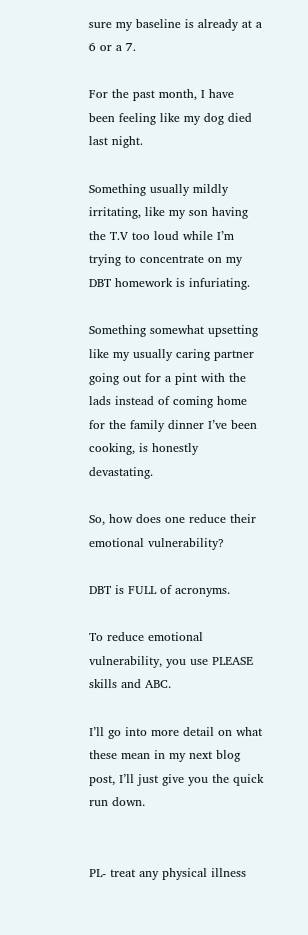sure my baseline is already at a 6 or a 7.

For the past month, I have been feeling like my dog died last night.

Something usually mildly irritating, like my son having the T.V too loud while I’m trying to concentrate on my DBT homework is infuriating.

Something somewhat upsetting like my usually caring partner going out for a pint with the lads instead of coming home for the family dinner I’ve been cooking, is honestly devastating.

So, how does one reduce their emotional vulnerability?

DBT is FULL of acronyms.

To reduce emotional vulnerability, you use PLEASE skills and ABC.

I’ll go into more detail on what these mean in my next blog post, I’ll just give you the quick run down.


PL- treat any physical illness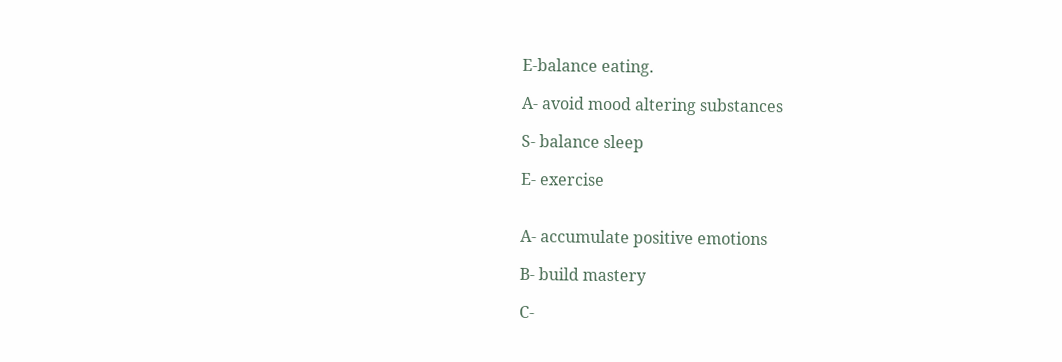E-balance eating.

A- avoid mood altering substances

S- balance sleep

E- exercise


A- accumulate positive emotions

B- build mastery

C-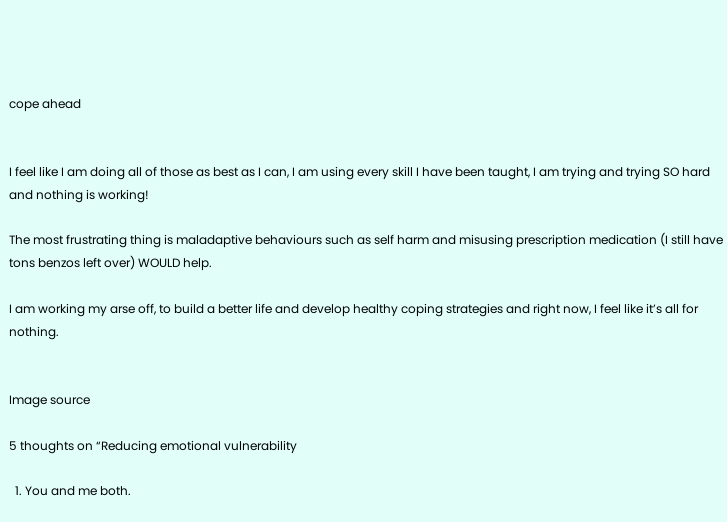cope ahead


I feel like I am doing all of those as best as I can, I am using every skill I have been taught, I am trying and trying SO hard and nothing is working!

The most frustrating thing is maladaptive behaviours such as self harm and misusing prescription medication (I still have tons benzos left over) WOULD help.

I am working my arse off, to build a better life and develop healthy coping strategies and right now, I feel like it’s all for nothing.


Image source

5 thoughts on “Reducing emotional vulnerability

  1. You and me both.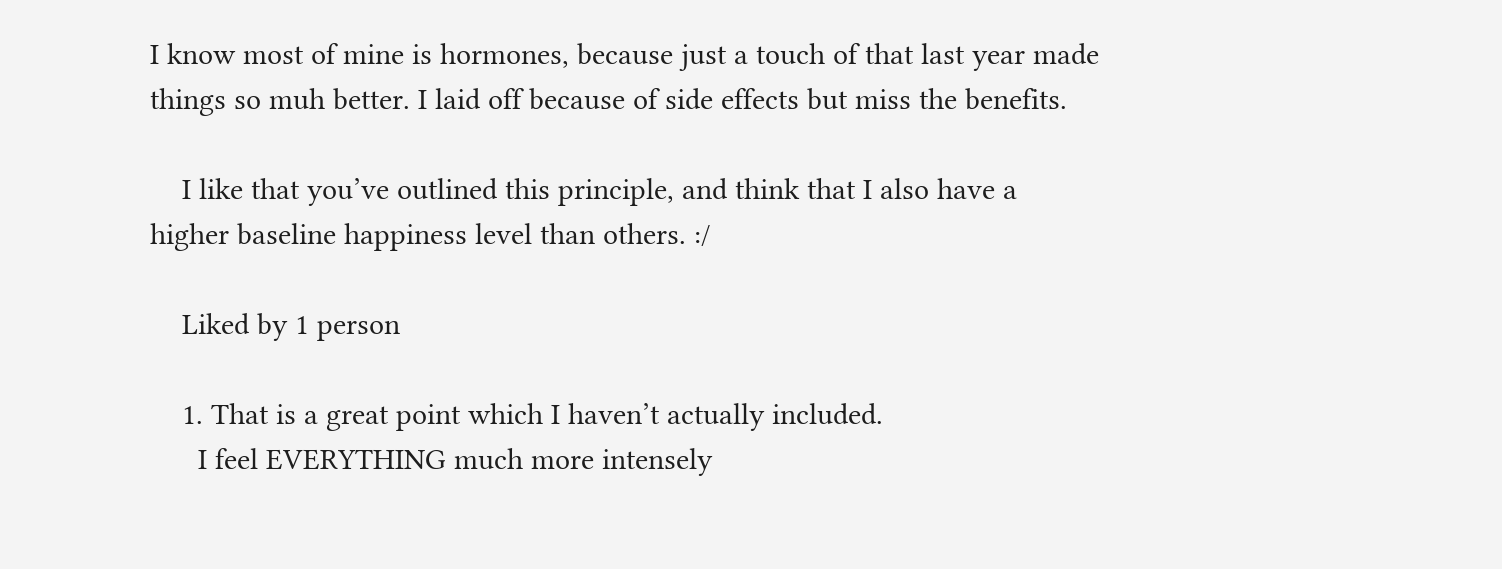I know most of mine is hormones, because just a touch of that last year made things so muh better. I laid off because of side effects but miss the benefits.

    I like that you’ve outlined this principle, and think that I also have a higher baseline happiness level than others. :/

    Liked by 1 person

    1. That is a great point which I haven’t actually included.
      I feel EVERYTHING much more intensely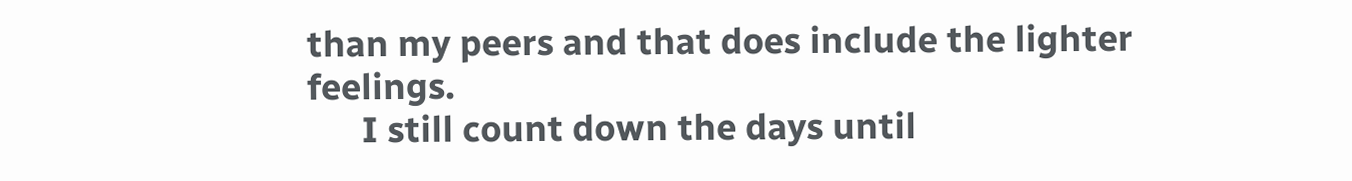than my peers and that does include the lighter feelings.
      I still count down the days until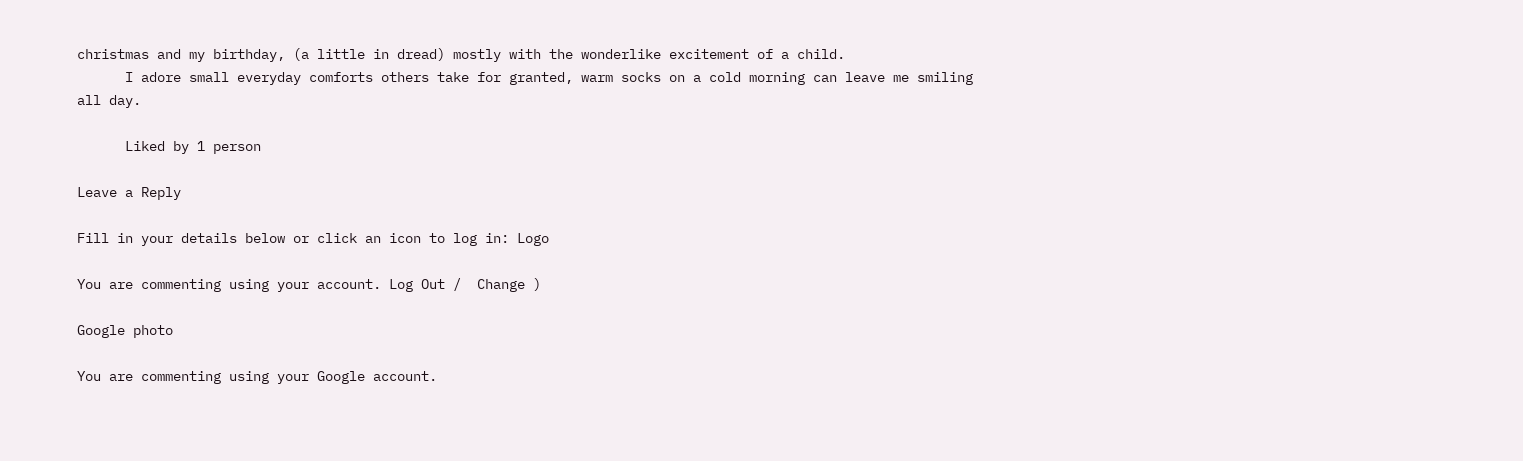christmas and my birthday, (a little in dread) mostly with the wonderlike excitement of a child.
      I adore small everyday comforts others take for granted, warm socks on a cold morning can leave me smiling all day.

      Liked by 1 person

Leave a Reply

Fill in your details below or click an icon to log in: Logo

You are commenting using your account. Log Out /  Change )

Google photo

You are commenting using your Google account.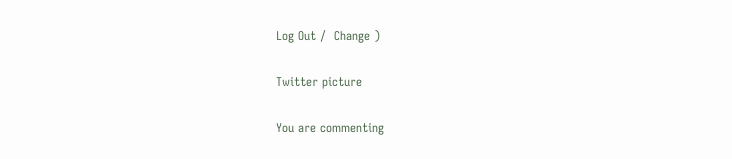Log Out /  Change )

Twitter picture

You are commenting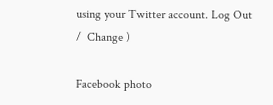using your Twitter account. Log Out /  Change )

Facebook photo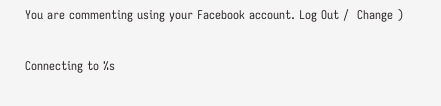You are commenting using your Facebook account. Log Out /  Change )

Connecting to %s